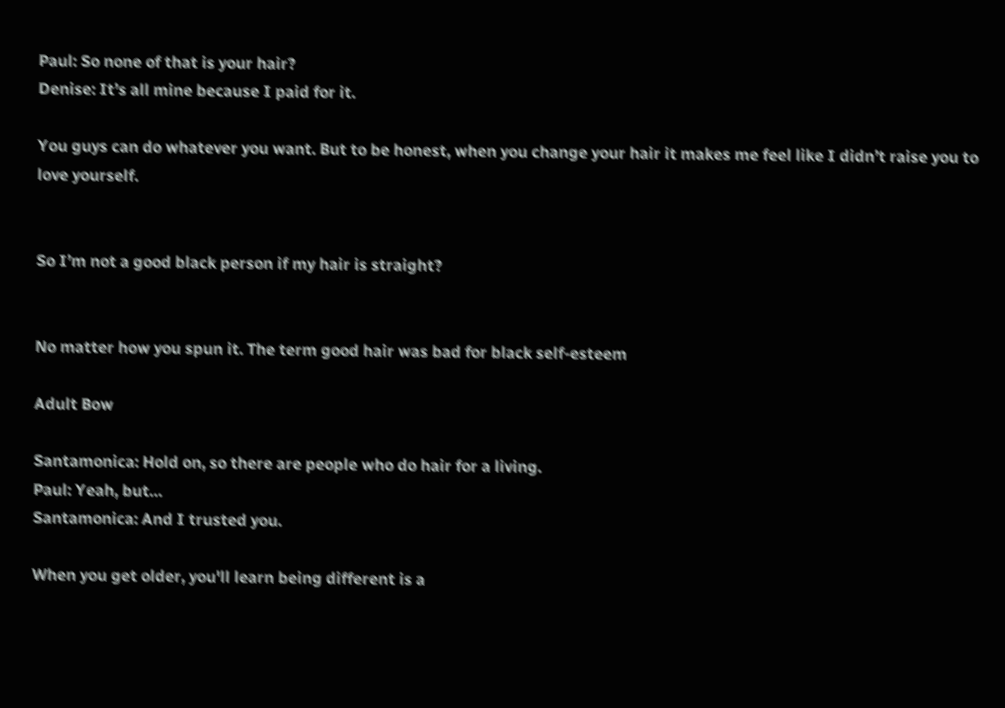Paul: So none of that is your hair?
Denise: It’s all mine because I paid for it.

You guys can do whatever you want. But to be honest, when you change your hair it makes me feel like I didn’t raise you to love yourself.


So I’m not a good black person if my hair is straight?


No matter how you spun it. The term good hair was bad for black self-esteem

Adult Bow

Santamonica: Hold on, so there are people who do hair for a living.
Paul: Yeah, but…
Santamonica: And I trusted you.

When you get older, you'll learn being different is a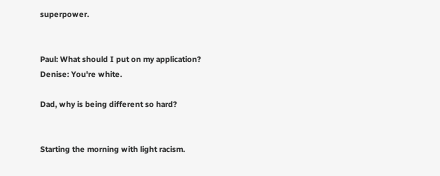superpower.


Paul: What should I put on my application?
Denise: You're white.

Dad, why is being different so hard?


Starting the morning with light racism.